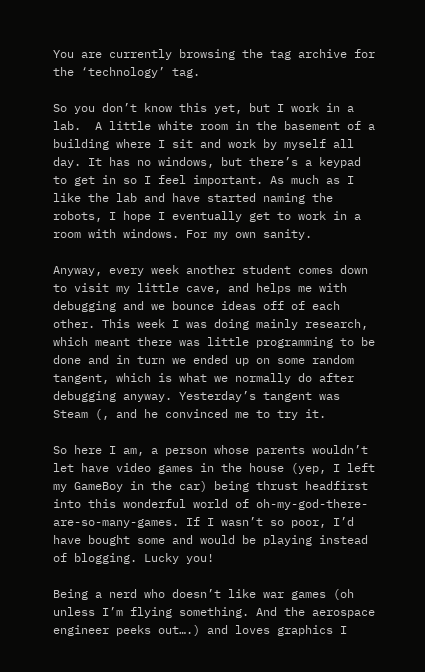You are currently browsing the tag archive for the ‘technology’ tag.

So you don’t know this yet, but I work in a lab.  A little white room in the basement of a building where I sit and work by myself all day. It has no windows, but there’s a keypad to get in so I feel important. As much as I like the lab and have started naming the robots, I hope I eventually get to work in a room with windows. For my own sanity.

Anyway, every week another student comes down to visit my little cave, and helps me with debugging and we bounce ideas off of each other. This week I was doing mainly research, which meant there was little programming to be done and in turn we ended up on some random tangent, which is what we normally do after debugging anyway. Yesterday’s tangent was Steam (, and he convinced me to try it.

So here I am, a person whose parents wouldn’t let have video games in the house (yep, I left my GameBoy in the car) being thrust headfirst into this wonderful world of oh-my-god-there-are-so-many-games. If I wasn’t so poor, I’d have bought some and would be playing instead of blogging. Lucky you!

Being a nerd who doesn’t like war games (oh unless I’m flying something. And the aerospace engineer peeks out….) and loves graphics I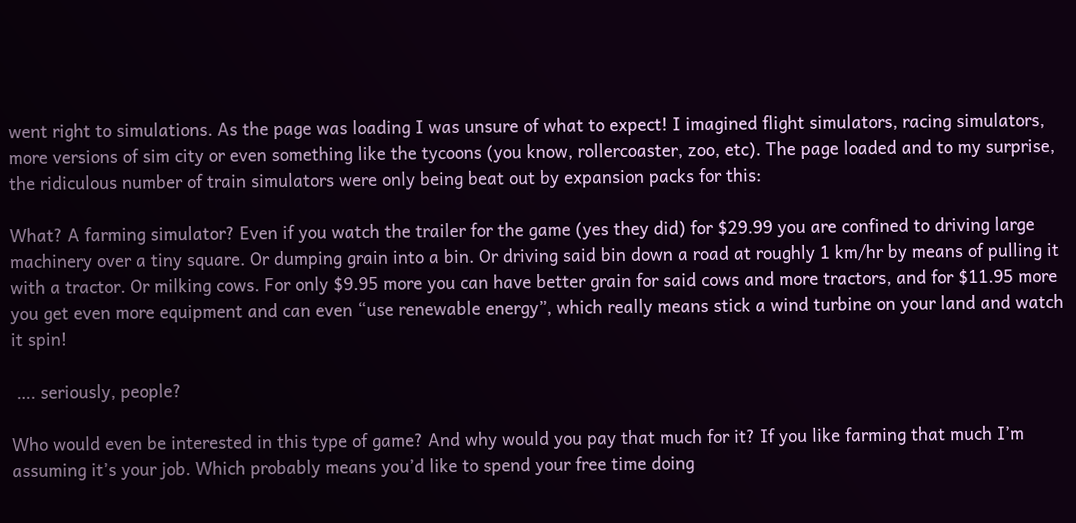went right to simulations. As the page was loading I was unsure of what to expect! I imagined flight simulators, racing simulators, more versions of sim city or even something like the tycoons (you know, rollercoaster, zoo, etc). The page loaded and to my surprise, the ridiculous number of train simulators were only being beat out by expansion packs for this:

What? A farming simulator? Even if you watch the trailer for the game (yes they did) for $29.99 you are confined to driving large machinery over a tiny square. Or dumping grain into a bin. Or driving said bin down a road at roughly 1 km/hr by means of pulling it with a tractor. Or milking cows. For only $9.95 more you can have better grain for said cows and more tractors, and for $11.95 more you get even more equipment and can even “use renewable energy”, which really means stick a wind turbine on your land and watch it spin!

 …. seriously, people?

Who would even be interested in this type of game? And why would you pay that much for it? If you like farming that much I’m assuming it’s your job. Which probably means you’d like to spend your free time doing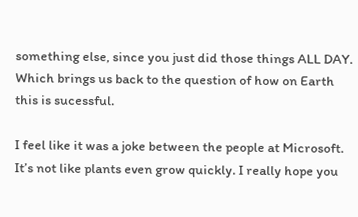something else, since you just did those things ALL DAY. Which brings us back to the question of how on Earth this is sucessful.

I feel like it was a joke between the people at Microsoft. It’s not like plants even grow quickly. I really hope you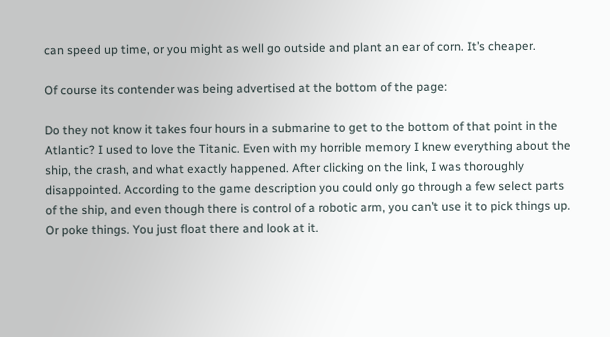can speed up time, or you might as well go outside and plant an ear of corn. It’s cheaper.

Of course its contender was being advertised at the bottom of the page:

Do they not know it takes four hours in a submarine to get to the bottom of that point in the Atlantic? I used to love the Titanic. Even with my horrible memory I knew everything about the ship, the crash, and what exactly happened. After clicking on the link, I was thoroughly disappointed. According to the game description you could only go through a few select parts of the ship, and even though there is control of a robotic arm, you can’t use it to pick things up. Or poke things. You just float there and look at it.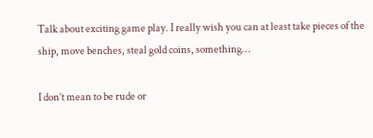Talk about exciting game play. I really wish you can at least take pieces of the ship, move benches, steal gold coins, something…

I don’t mean to be rude or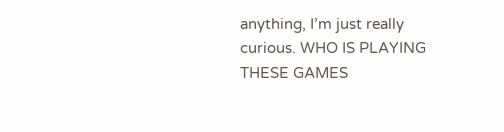anything, I’m just really curious. WHO IS PLAYING THESE GAMES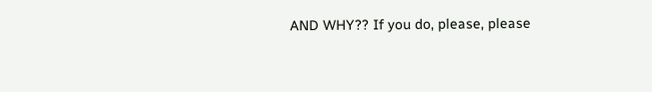AND WHY?? If you do, please, please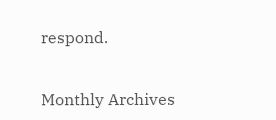respond.


Monthly Archives